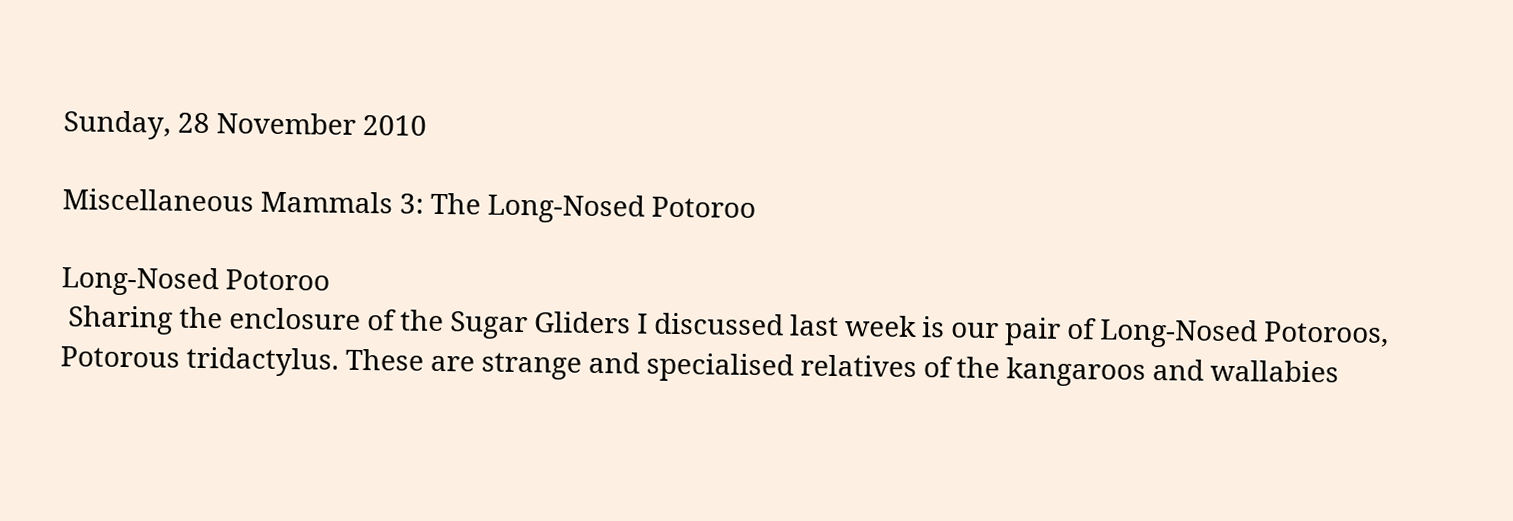Sunday, 28 November 2010

Miscellaneous Mammals 3: The Long-Nosed Potoroo

Long-Nosed Potoroo
 Sharing the enclosure of the Sugar Gliders I discussed last week is our pair of Long-Nosed Potoroos, Potorous tridactylus. These are strange and specialised relatives of the kangaroos and wallabies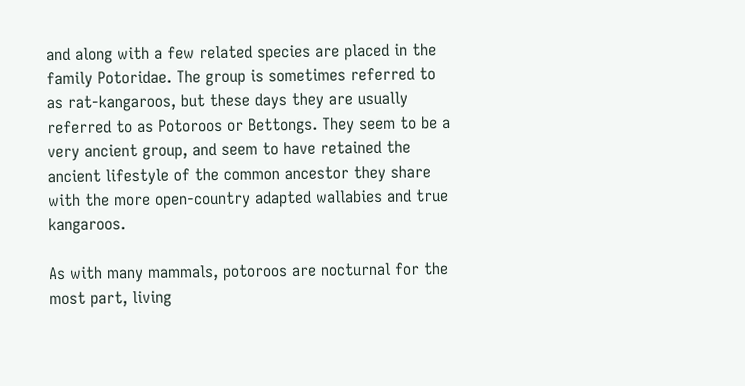and along with a few related species are placed in the family Potoridae. The group is sometimes referred to as rat-kangaroos, but these days they are usually referred to as Potoroos or Bettongs. They seem to be a very ancient group, and seem to have retained the ancient lifestyle of the common ancestor they share with the more open-country adapted wallabies and true kangaroos.

As with many mammals, potoroos are nocturnal for the most part, living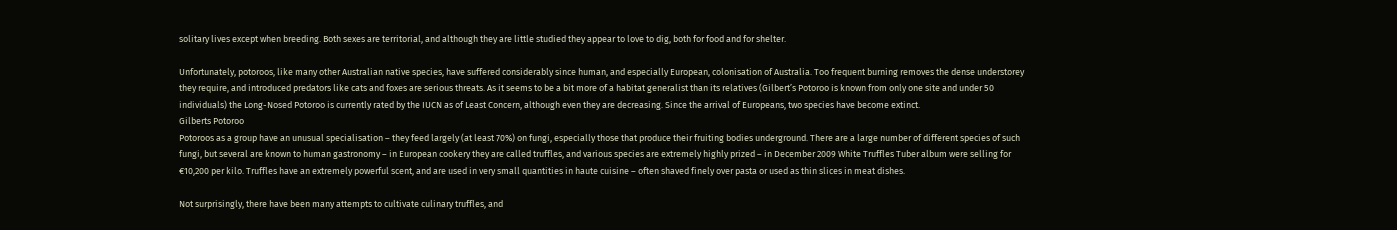solitary lives except when breeding. Both sexes are territorial, and although they are little studied they appear to love to dig, both for food and for shelter.

Unfortunately, potoroos, like many other Australian native species, have suffered considerably since human, and especially European, colonisation of Australia. Too frequent burning removes the dense understorey they require, and introduced predators like cats and foxes are serious threats. As it seems to be a bit more of a habitat generalist than its relatives (Gilbert’s Potoroo is known from only one site and under 50 individuals) the Long-Nosed Potoroo is currently rated by the IUCN as of Least Concern, although even they are decreasing. Since the arrival of Europeans, two species have become extinct.
Gilberts Potoroo
Potoroos as a group have an unusual specialisation – they feed largely (at least 70%) on fungi, especially those that produce their fruiting bodies underground. There are a large number of different species of such fungi, but several are known to human gastronomy – in European cookery they are called truffles, and various species are extremely highly prized – in December 2009 White Truffles Tuber album were selling for €10,200 per kilo. Truffles have an extremely powerful scent, and are used in very small quantities in haute cuisine – often shaved finely over pasta or used as thin slices in meat dishes.

Not surprisingly, there have been many attempts to cultivate culinary truffles, and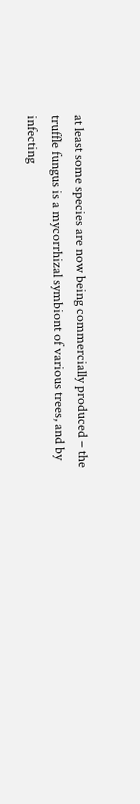at least some species are now being commercially produced – the truffle fungus is a mycorrhizal symbiont of various trees, and by infecting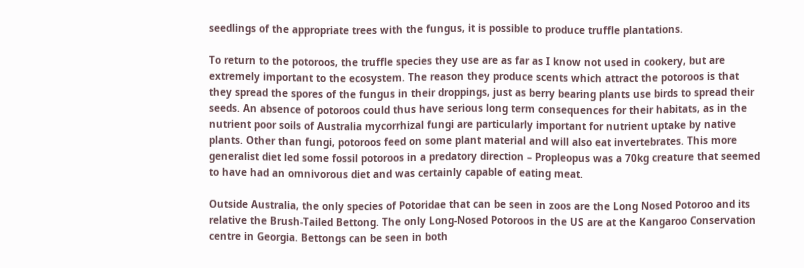seedlings of the appropriate trees with the fungus, it is possible to produce truffle plantations.

To return to the potoroos, the truffle species they use are as far as I know not used in cookery, but are extremely important to the ecosystem. The reason they produce scents which attract the potoroos is that they spread the spores of the fungus in their droppings, just as berry bearing plants use birds to spread their seeds. An absence of potoroos could thus have serious long term consequences for their habitats, as in the nutrient poor soils of Australia mycorrhizal fungi are particularly important for nutrient uptake by native plants. Other than fungi, potoroos feed on some plant material and will also eat invertebrates. This more generalist diet led some fossil potoroos in a predatory direction – Propleopus was a 70kg creature that seemed to have had an omnivorous diet and was certainly capable of eating meat.

Outside Australia, the only species of Potoridae that can be seen in zoos are the Long Nosed Potoroo and its relative the Brush-Tailed Bettong. The only Long-Nosed Potoroos in the US are at the Kangaroo Conservation centre in Georgia. Bettongs can be seen in both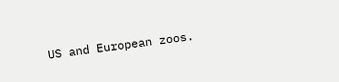US and European zoos.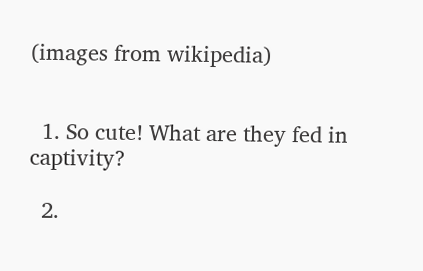(images from wikipedia)


  1. So cute! What are they fed in captivity?

  2.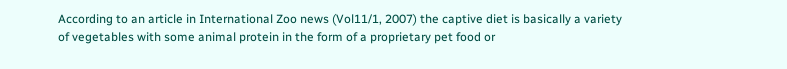According to an article in International Zoo news (Vol11/1, 2007) the captive diet is basically a variety of vegetables with some animal protein in the form of a proprietary pet food or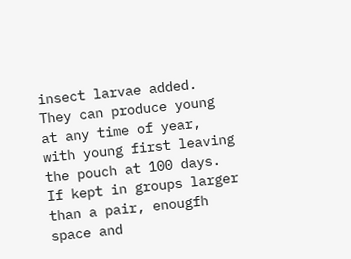insect larvae added. They can produce young at any time of year, with young first leaving the pouch at 100 days. If kept in groups larger than a pair, enougfh space and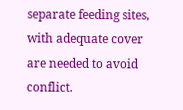separate feeding sites, with adequate cover are needed to avoid conflict.